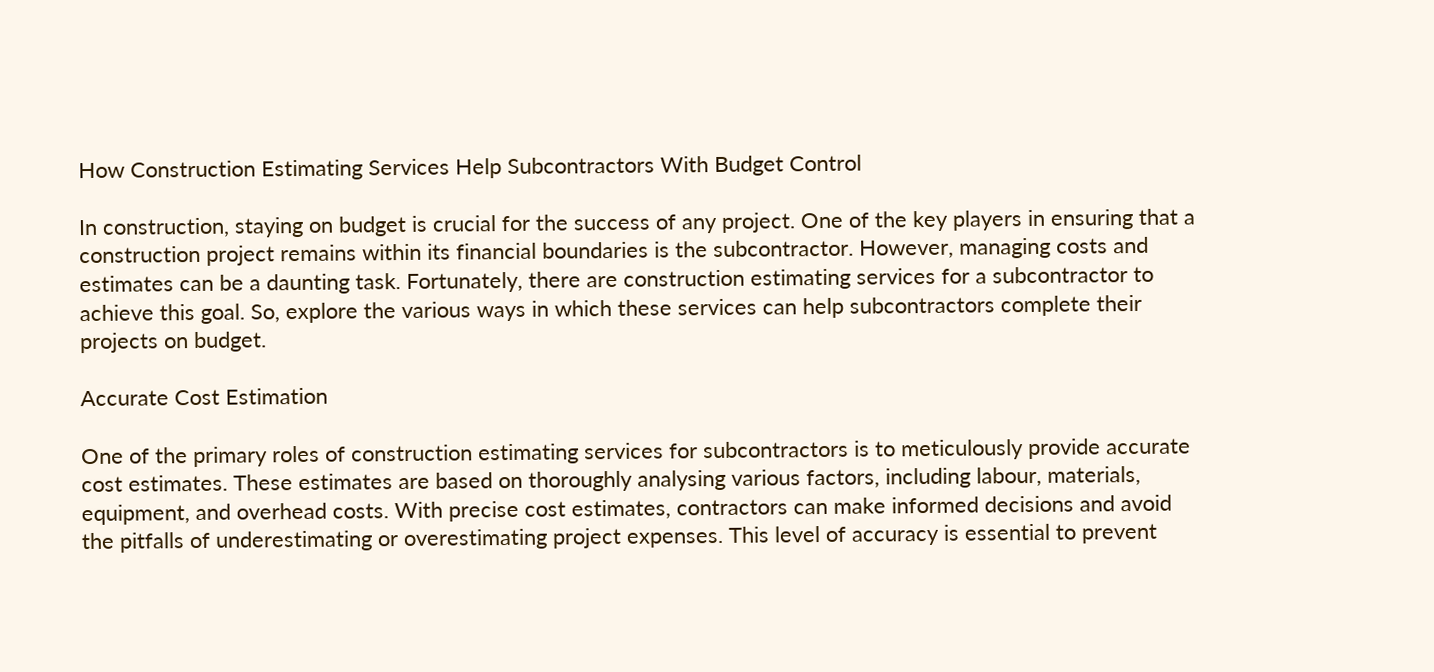How Construction Estimating Services Help Subcontractors With Budget Control

In construction, staying on budget is crucial for the success of any project. One of the key players in ensuring that a construction project remains within its financial boundaries is the subcontractor. However, managing costs and estimates can be a daunting task. Fortunately, there are construction estimating services for a subcontractor to achieve this goal. So, explore the various ways in which these services can help subcontractors complete their projects on budget.

Accurate Cost Estimation

One of the primary roles of construction estimating services for subcontractors is to meticulously provide accurate cost estimates. These estimates are based on thoroughly analysing various factors, including labour, materials, equipment, and overhead costs. With precise cost estimates, contractors can make informed decisions and avoid the pitfalls of underestimating or overestimating project expenses. This level of accuracy is essential to prevent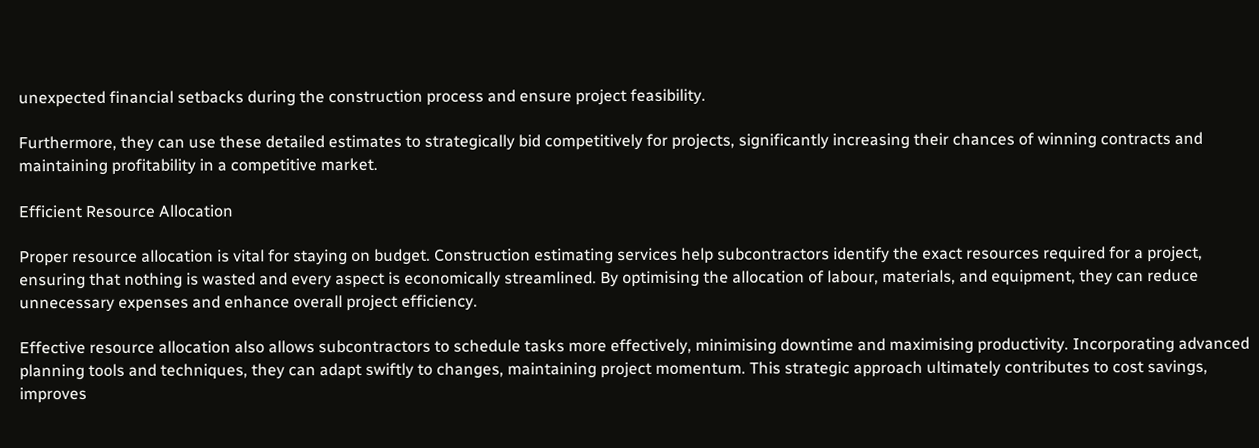unexpected financial setbacks during the construction process and ensure project feasibility.

Furthermore, they can use these detailed estimates to strategically bid competitively for projects, significantly increasing their chances of winning contracts and maintaining profitability in a competitive market.

Efficient Resource Allocation

Proper resource allocation is vital for staying on budget. Construction estimating services help subcontractors identify the exact resources required for a project, ensuring that nothing is wasted and every aspect is economically streamlined. By optimising the allocation of labour, materials, and equipment, they can reduce unnecessary expenses and enhance overall project efficiency.

Effective resource allocation also allows subcontractors to schedule tasks more effectively, minimising downtime and maximising productivity. Incorporating advanced planning tools and techniques, they can adapt swiftly to changes, maintaining project momentum. This strategic approach ultimately contributes to cost savings, improves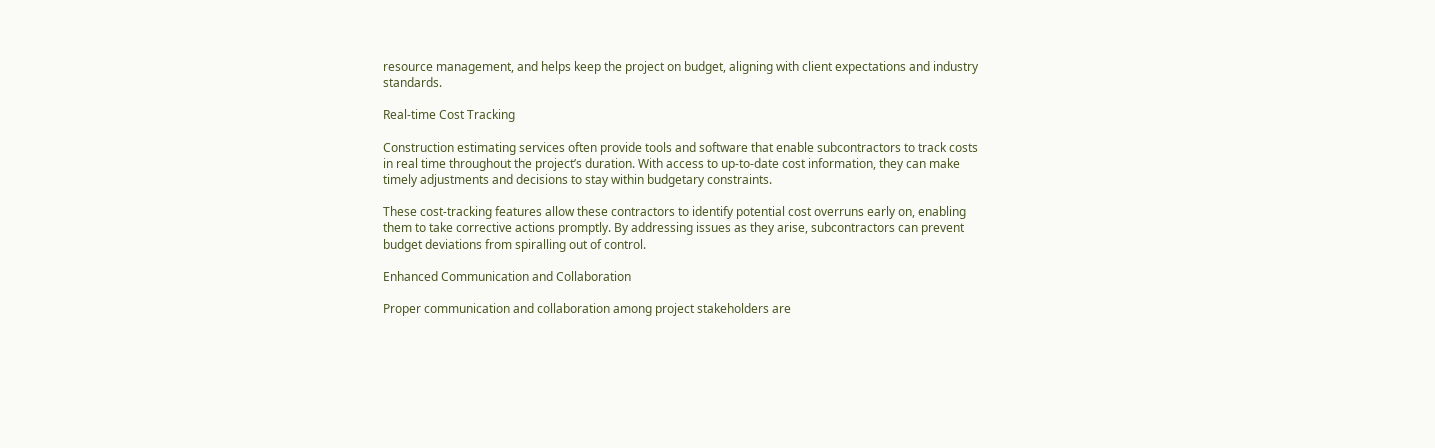resource management, and helps keep the project on budget, aligning with client expectations and industry standards.

Real-time Cost Tracking

Construction estimating services often provide tools and software that enable subcontractors to track costs in real time throughout the project’s duration. With access to up-to-date cost information, they can make timely adjustments and decisions to stay within budgetary constraints.

These cost-tracking features allow these contractors to identify potential cost overruns early on, enabling them to take corrective actions promptly. By addressing issues as they arise, subcontractors can prevent budget deviations from spiralling out of control.

Enhanced Communication and Collaboration

Proper communication and collaboration among project stakeholders are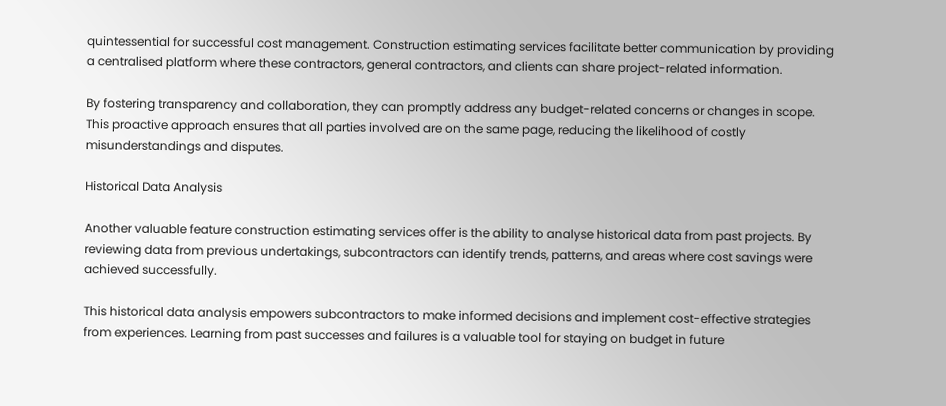quintessential for successful cost management. Construction estimating services facilitate better communication by providing a centralised platform where these contractors, general contractors, and clients can share project-related information.

By fostering transparency and collaboration, they can promptly address any budget-related concerns or changes in scope. This proactive approach ensures that all parties involved are on the same page, reducing the likelihood of costly misunderstandings and disputes.

Historical Data Analysis

Another valuable feature construction estimating services offer is the ability to analyse historical data from past projects. By reviewing data from previous undertakings, subcontractors can identify trends, patterns, and areas where cost savings were achieved successfully.

This historical data analysis empowers subcontractors to make informed decisions and implement cost-effective strategies from experiences. Learning from past successes and failures is a valuable tool for staying on budget in future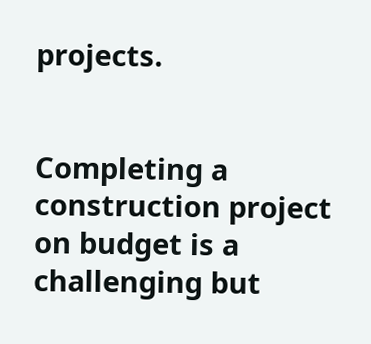projects.


Completing a construction project on budget is a challenging but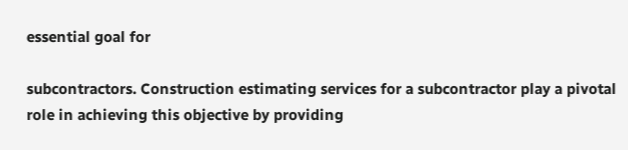essential goal for

subcontractors. Construction estimating services for a subcontractor play a pivotal role in achieving this objective by providing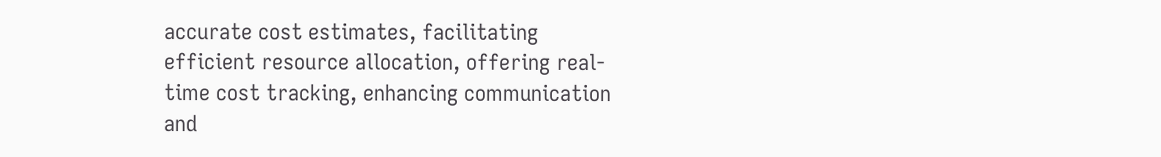accurate cost estimates, facilitating efficient resource allocation, offering real-time cost tracking, enhancing communication and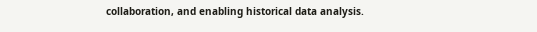collaboration, and enabling historical data analysis.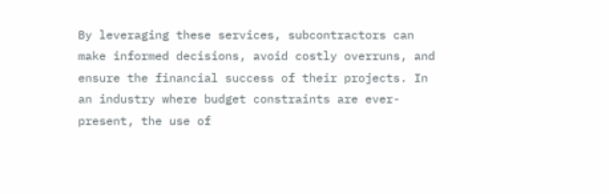By leveraging these services, subcontractors can make informed decisions, avoid costly overruns, and ensure the financial success of their projects. In an industry where budget constraints are ever-present, the use of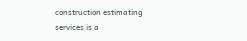construction estimating services is a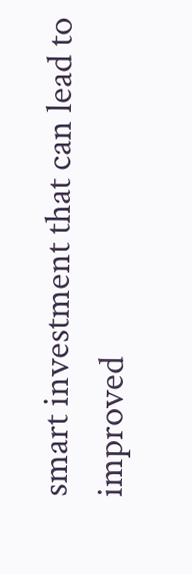smart investment that can lead to improved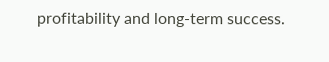profitability and long-term success.